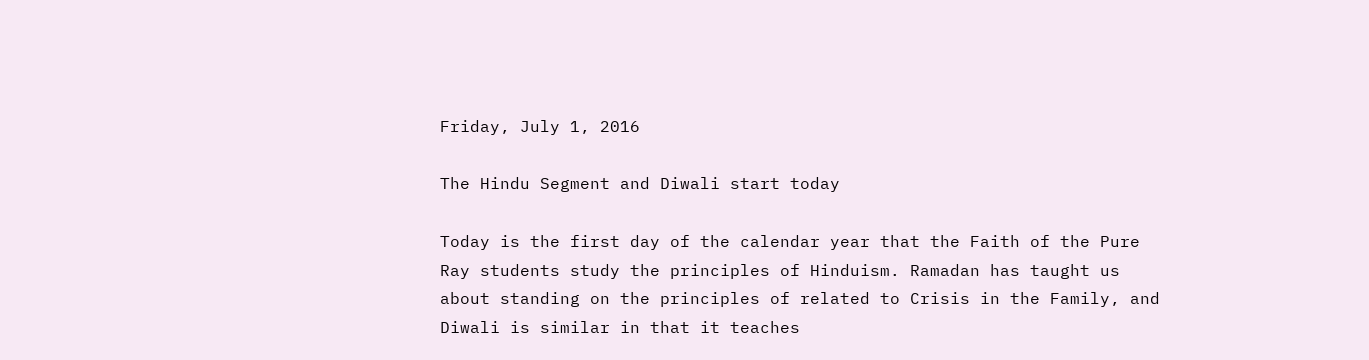Friday, July 1, 2016

The Hindu Segment and Diwali start today

Today is the first day of the calendar year that the Faith of the Pure Ray students study the principles of Hinduism. Ramadan has taught us about standing on the principles of related to Crisis in the Family, and Diwali is similar in that it teaches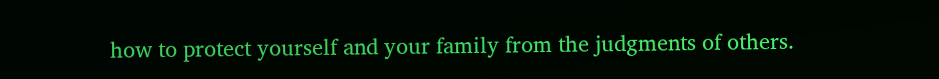how to protect yourself and your family from the judgments of others.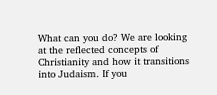What can you do? We are looking at the reflected concepts of Christianity and how it transitions into Judaism. If you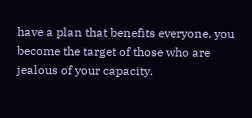have a plan that benefits everyone, you become the target of those who are jealous of your capacity.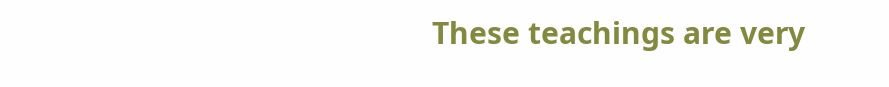These teachings are very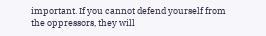important. If you cannot defend yourself from the oppressors, they will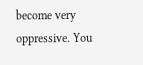become very oppressive. You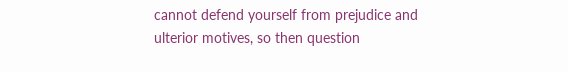cannot defend yourself from prejudice and ulterior motives, so then question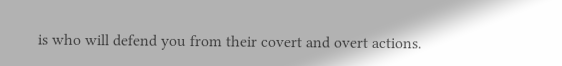is who will defend you from their covert and overt actions.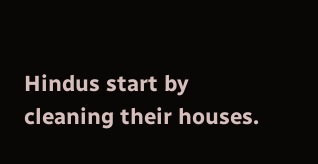Hindus start by cleaning their houses.